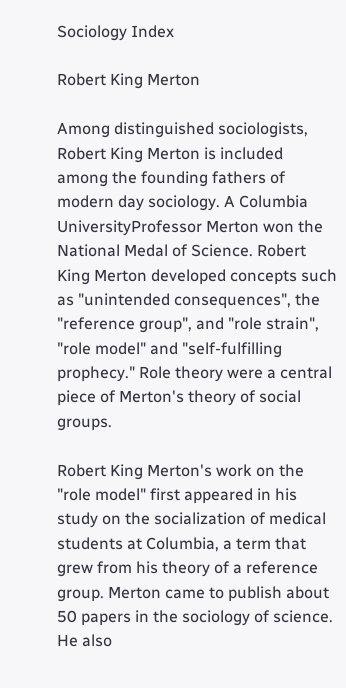Sociology Index

Robert King Merton

Among distinguished sociologists, Robert King Merton is included among the founding fathers of modern day sociology. A Columbia UniversityProfessor Merton won the National Medal of Science. Robert King Merton developed concepts such as "unintended consequences", the "reference group", and "role strain", "role model" and "self-fulfilling prophecy." Role theory were a central piece of Merton's theory of social groups.

Robert King Merton's work on the "role model" first appeared in his study on the socialization of medical students at Columbia, a term that grew from his theory of a reference group. Merton came to publish about 50 papers in the sociology of science. He also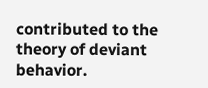contributed to the theory of deviant behavior.